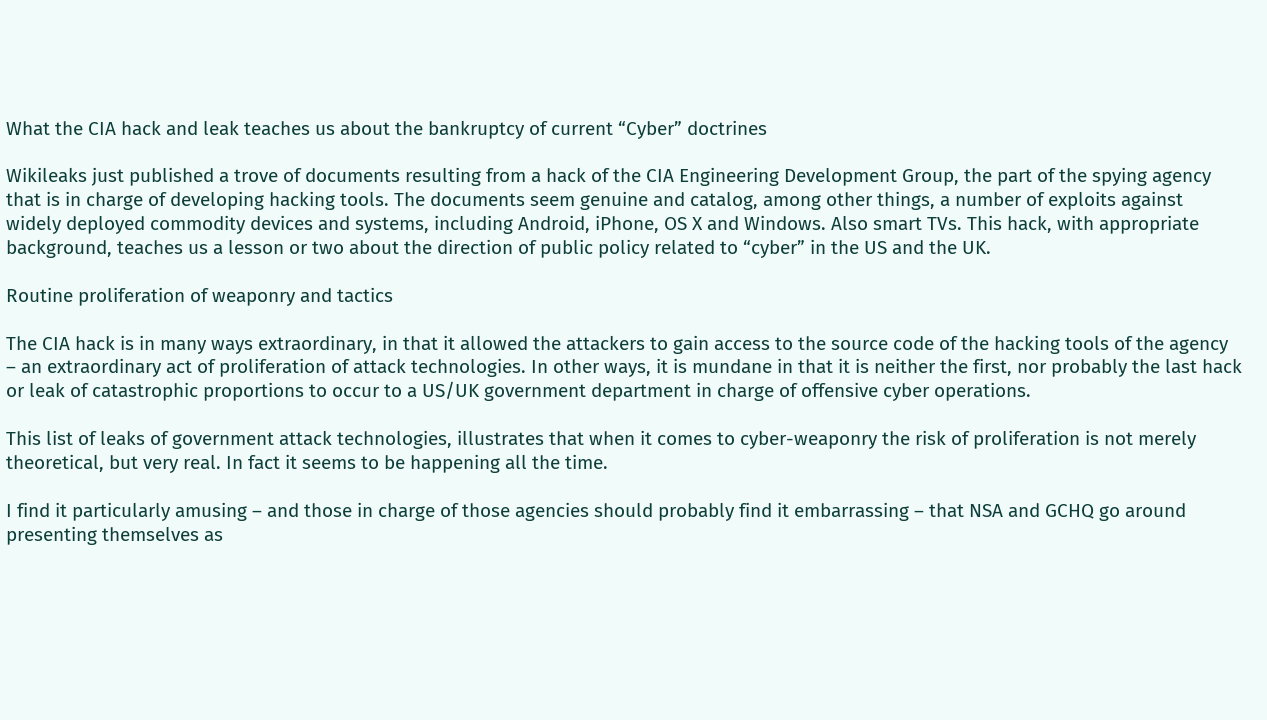What the CIA hack and leak teaches us about the bankruptcy of current “Cyber” doctrines

Wikileaks just published a trove of documents resulting from a hack of the CIA Engineering Development Group, the part of the spying agency that is in charge of developing hacking tools. The documents seem genuine and catalog, among other things, a number of exploits against widely deployed commodity devices and systems, including Android, iPhone, OS X and Windows. Also smart TVs. This hack, with appropriate background, teaches us a lesson or two about the direction of public policy related to “cyber” in the US and the UK.

Routine proliferation of weaponry and tactics

The CIA hack is in many ways extraordinary, in that it allowed the attackers to gain access to the source code of the hacking tools of the agency – an extraordinary act of proliferation of attack technologies. In other ways, it is mundane in that it is neither the first, nor probably the last hack or leak of catastrophic proportions to occur to a US/UK government department in charge of offensive cyber operations.

This list of leaks of government attack technologies, illustrates that when it comes to cyber-weaponry the risk of proliferation is not merely theoretical, but very real. In fact it seems to be happening all the time.

I find it particularly amusing – and those in charge of those agencies should probably find it embarrassing – that NSA and GCHQ go around presenting themselves as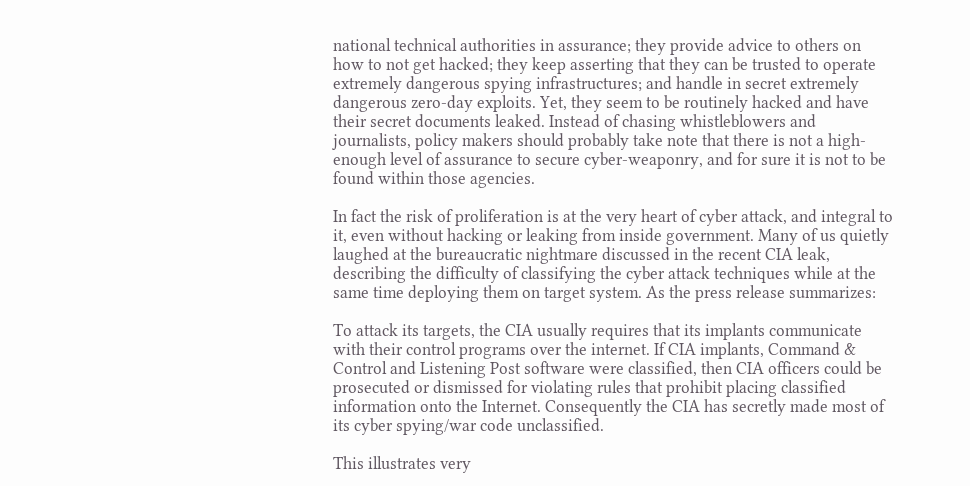national technical authorities in assurance; they provide advice to others on how to not get hacked; they keep asserting that they can be trusted to operate extremely dangerous spying infrastructures; and handle in secret extremely dangerous zero-day exploits. Yet, they seem to be routinely hacked and have their secret documents leaked. Instead of chasing whistleblowers and journalists, policy makers should probably take note that there is not a high-enough level of assurance to secure cyber-weaponry, and for sure it is not to be found within those agencies.

In fact the risk of proliferation is at the very heart of cyber attack, and integral to it, even without hacking or leaking from inside government. Many of us quietly laughed at the bureaucratic nightmare discussed in the recent CIA leak, describing the difficulty of classifying the cyber attack techniques while at the same time deploying them on target system. As the press release summarizes:

To attack its targets, the CIA usually requires that its implants communicate with their control programs over the internet. If CIA implants, Command & Control and Listening Post software were classified, then CIA officers could be prosecuted or dismissed for violating rules that prohibit placing classified information onto the Internet. Consequently the CIA has secretly made most of its cyber spying/war code unclassified.

This illustrates very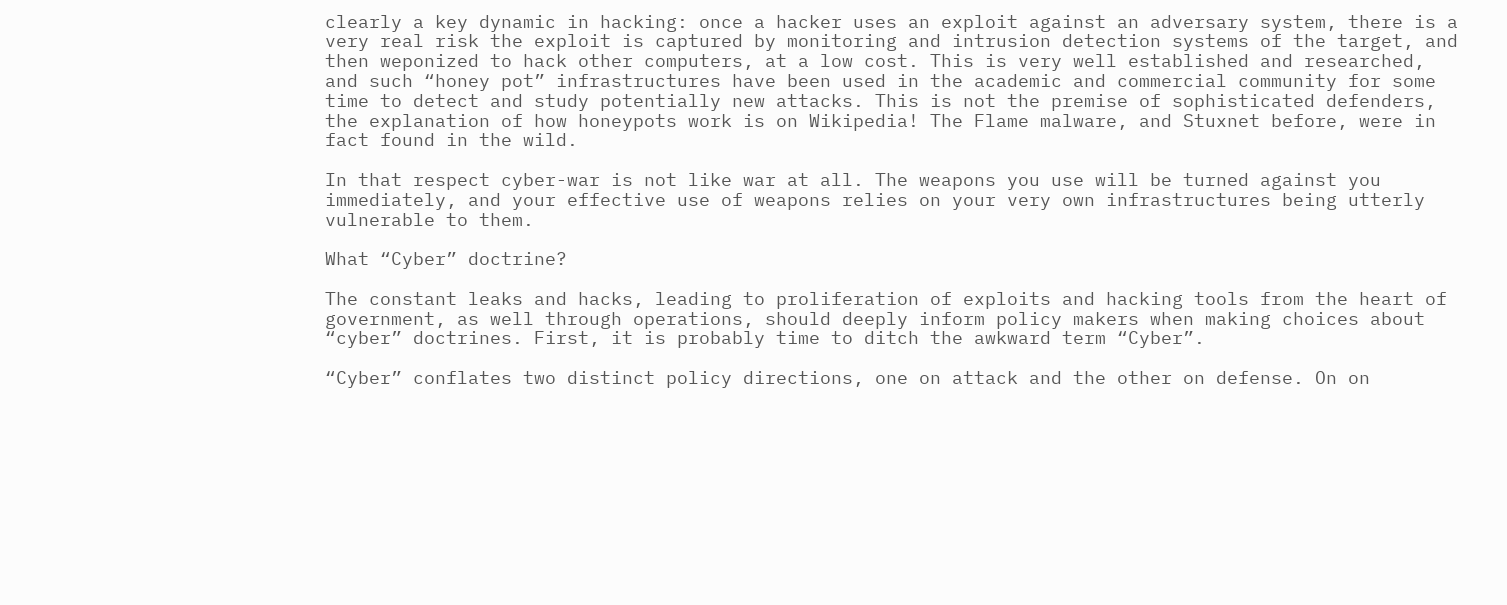clearly a key dynamic in hacking: once a hacker uses an exploit against an adversary system, there is a very real risk the exploit is captured by monitoring and intrusion detection systems of the target, and then weponized to hack other computers, at a low cost. This is very well established and researched, and such “honey pot” infrastructures have been used in the academic and commercial community for some time to detect and study potentially new attacks. This is not the premise of sophisticated defenders, the explanation of how honeypots work is on Wikipedia! The Flame malware, and Stuxnet before, were in fact found in the wild.

In that respect cyber-war is not like war at all. The weapons you use will be turned against you immediately, and your effective use of weapons relies on your very own infrastructures being utterly vulnerable to them.

What “Cyber” doctrine?

The constant leaks and hacks, leading to proliferation of exploits and hacking tools from the heart of government, as well through operations, should deeply inform policy makers when making choices about “cyber” doctrines. First, it is probably time to ditch the awkward term “Cyber”.

“Cyber” conflates two distinct policy directions, one on attack and the other on defense. On on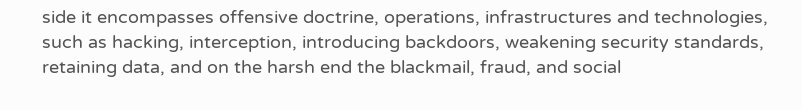side it encompasses offensive doctrine, operations, infrastructures and technologies, such as hacking, interception, introducing backdoors, weakening security standards, retaining data, and on the harsh end the blackmail, fraud, and social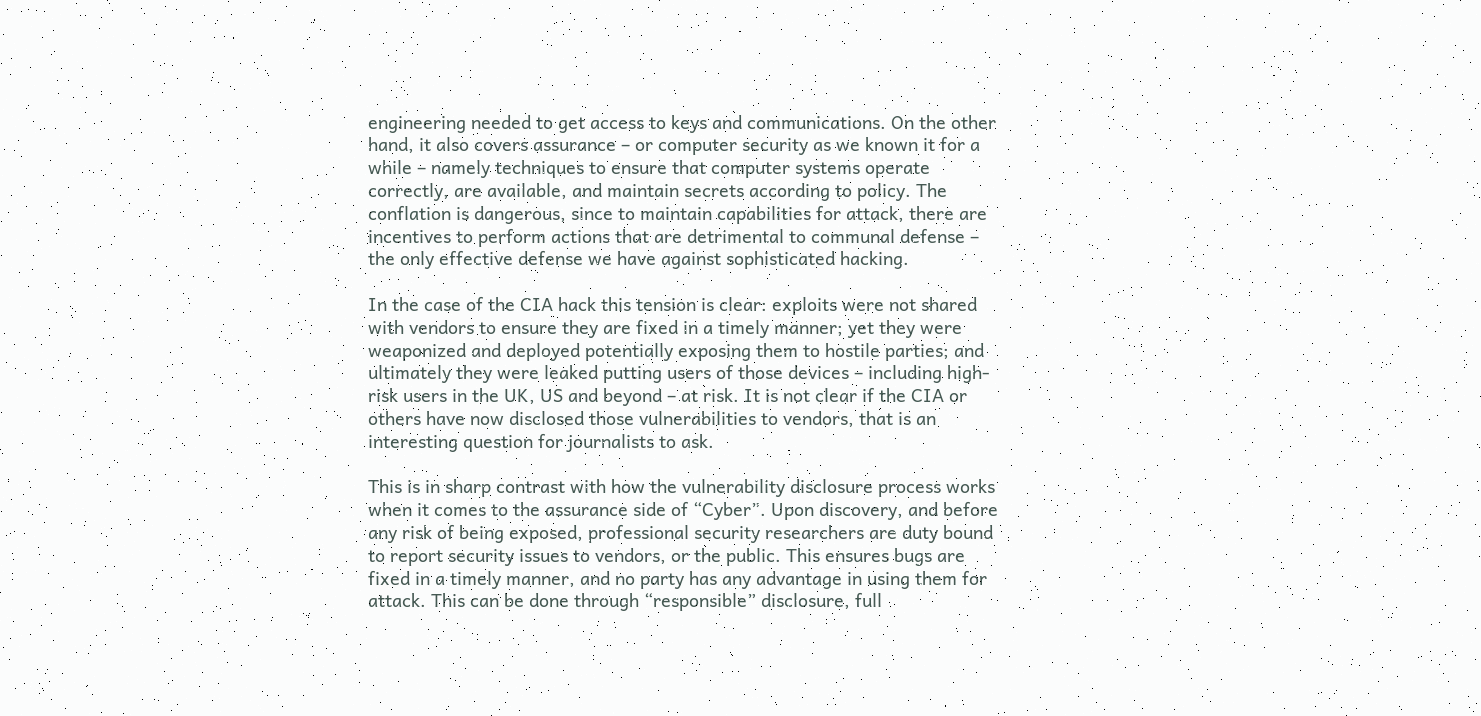engineering needed to get access to keys and communications. On the other hand, it also covers assurance – or computer security as we known it for a while – namely techniques to ensure that computer systems operate correctly, are available, and maintain secrets according to policy. The conflation is dangerous, since to maintain capabilities for attack, there are incentives to perform actions that are detrimental to communal defense – the only effective defense we have against sophisticated hacking.

In the case of the CIA hack this tension is clear: exploits were not shared with vendors to ensure they are fixed in a timely manner; yet they were weaponized and deployed potentially exposing them to hostile parties; and ultimately they were leaked putting users of those devices – including high-risk users in the UK, US and beyond – at risk. It is not clear if the CIA or others have now disclosed those vulnerabilities to vendors, that is an interesting question for journalists to ask.

This is in sharp contrast with how the vulnerability disclosure process works when it comes to the assurance side of “Cyber”. Upon discovery, and before any risk of being exposed, professional security researchers are duty bound to report security issues to vendors, or the public. This ensures bugs are fixed in a timely manner, and no party has any advantage in using them for attack. This can be done through “responsible” disclosure, full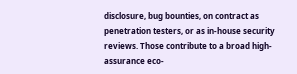disclosure, bug bounties, on contract as penetration testers, or as in-house security reviews. Those contribute to a broad high-assurance eco-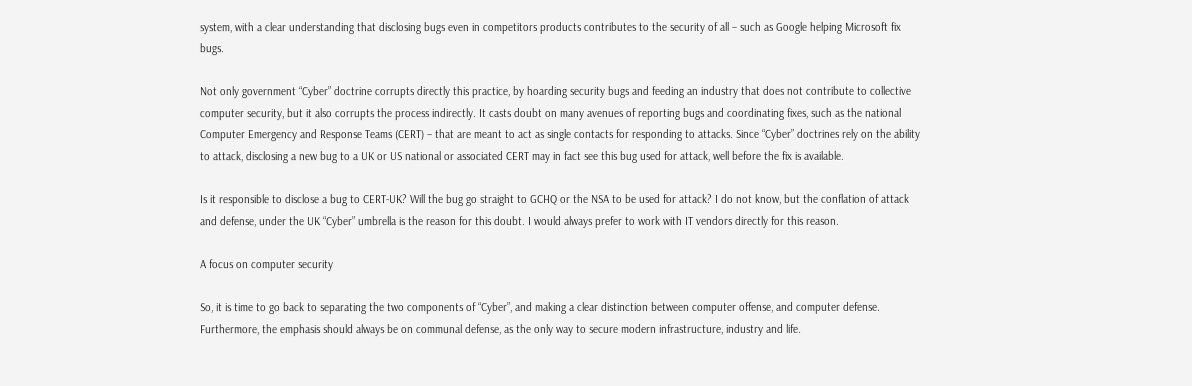system, with a clear understanding that disclosing bugs even in competitors products contributes to the security of all – such as Google helping Microsoft fix bugs.

Not only government “Cyber” doctrine corrupts directly this practice, by hoarding security bugs and feeding an industry that does not contribute to collective computer security, but it also corrupts the process indirectly. It casts doubt on many avenues of reporting bugs and coordinating fixes, such as the national Computer Emergency and Response Teams (CERT) – that are meant to act as single contacts for responding to attacks. Since “Cyber” doctrines rely on the ability to attack, disclosing a new bug to a UK or US national or associated CERT may in fact see this bug used for attack, well before the fix is available.

Is it responsible to disclose a bug to CERT-UK? Will the bug go straight to GCHQ or the NSA to be used for attack? I do not know, but the conflation of attack and defense, under the UK “Cyber” umbrella is the reason for this doubt. I would always prefer to work with IT vendors directly for this reason.

A focus on computer security

So, it is time to go back to separating the two components of “Cyber”, and making a clear distinction between computer offense, and computer defense. Furthermore, the emphasis should always be on communal defense, as the only way to secure modern infrastructure, industry and life.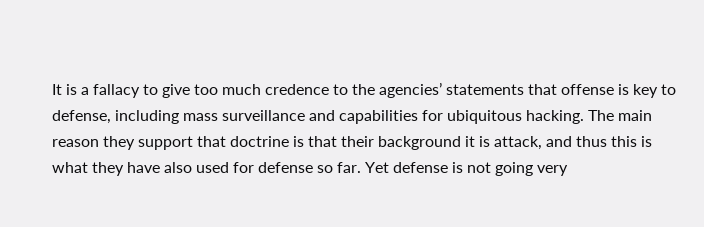It is a fallacy to give too much credence to the agencies’ statements that offense is key to defense, including mass surveillance and capabilities for ubiquitous hacking. The main reason they support that doctrine is that their background it is attack, and thus this is what they have also used for defense so far. Yet defense is not going very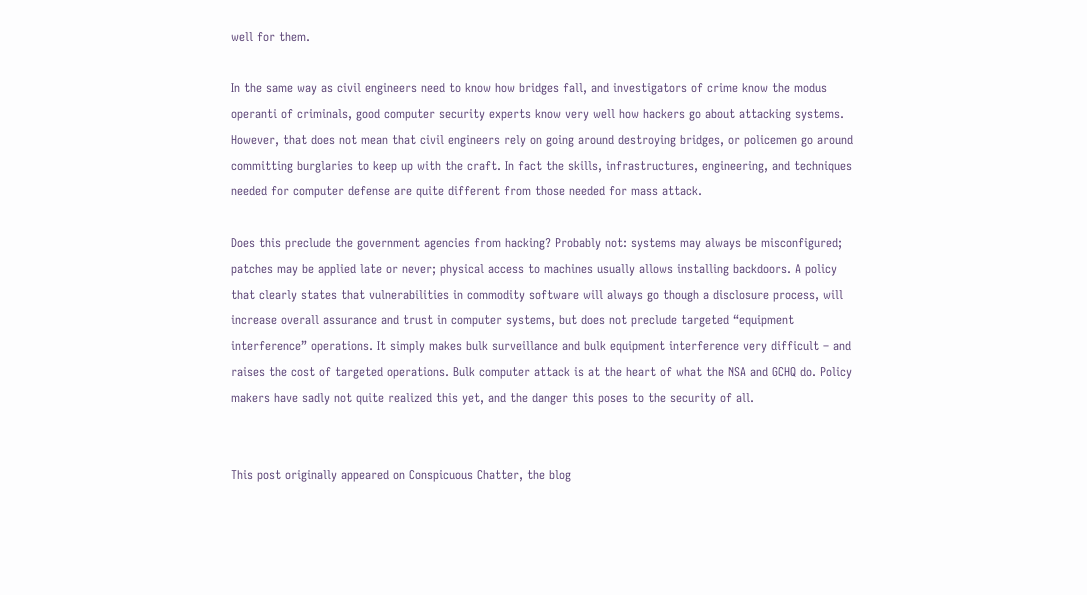well for them.

In the same way as civil engineers need to know how bridges fall, and investigators of crime know the modus operanti of criminals, good computer security experts know very well how hackers go about attacking systems. However, that does not mean that civil engineers rely on going around destroying bridges, or policemen go around committing burglaries to keep up with the craft. In fact the skills, infrastructures, engineering, and techniques needed for computer defense are quite different from those needed for mass attack.

Does this preclude the government agencies from hacking? Probably not: systems may always be misconfigured; patches may be applied late or never; physical access to machines usually allows installing backdoors. A policy that clearly states that vulnerabilities in commodity software will always go though a disclosure process, will increase overall assurance and trust in computer systems, but does not preclude targeted “equipment interference” operations. It simply makes bulk surveillance and bulk equipment interference very difficult – and raises the cost of targeted operations. Bulk computer attack is at the heart of what the NSA and GCHQ do. Policy makers have sadly not quite realized this yet, and the danger this poses to the security of all.


This post originally appeared on Conspicuous Chatter, the blog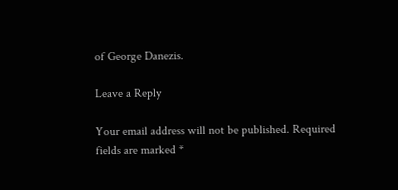of George Danezis.

Leave a Reply

Your email address will not be published. Required fields are marked *